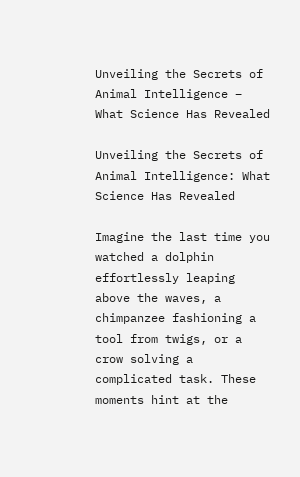Unveiling the Secrets of Animal Intelligence – What Science Has Revealed

Unveiling the Secrets of Animal Intelligence: What Science Has Revealed

Imagine the last time you watched a dolphin effortlessly leaping above the waves, a chimpanzee fashioning a tool from twigs, or a crow solving a complicated task. These moments hint at the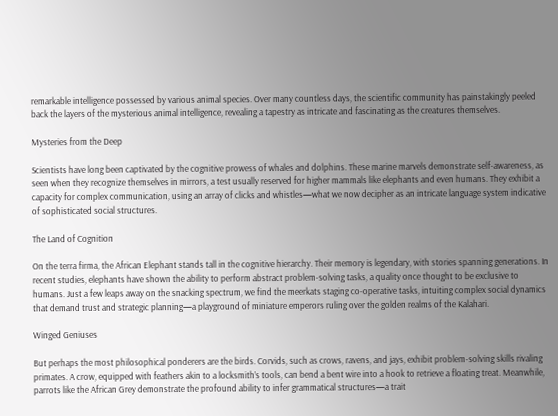remarkable intelligence possessed by various animal species. Over many countless days, the scientific community has painstakingly peeled back the layers of the mysterious animal intelligence, revealing a tapestry as intricate and fascinating as the creatures themselves.

Mysteries from the Deep

Scientists have long been captivated by the cognitive prowess of whales and dolphins. These marine marvels demonstrate self-awareness, as seen when they recognize themselves in mirrors, a test usually reserved for higher mammals like elephants and even humans. They exhibit a capacity for complex communication, using an array of clicks and whistles—what we now decipher as an intricate language system indicative of sophisticated social structures.

The Land of Cognition

On the terra firma, the African Elephant stands tall in the cognitive hierarchy. Their memory is legendary, with stories spanning generations. In recent studies, elephants have shown the ability to perform abstract problem-solving tasks, a quality once thought to be exclusive to humans. Just a few leaps away on the snacking spectrum, we find the meerkats staging co-operative tasks, intuiting complex social dynamics that demand trust and strategic planning—a playground of miniature emperors ruling over the golden realms of the Kalahari.

Winged Geniuses

But perhaps the most philosophical ponderers are the birds. Corvids, such as crows, ravens, and jays, exhibit problem-solving skills rivaling primates. A crow, equipped with feathers akin to a locksmith’s tools, can bend a bent wire into a hook to retrieve a floating treat. Meanwhile, parrots like the African Grey demonstrate the profound ability to infer grammatical structures—a trait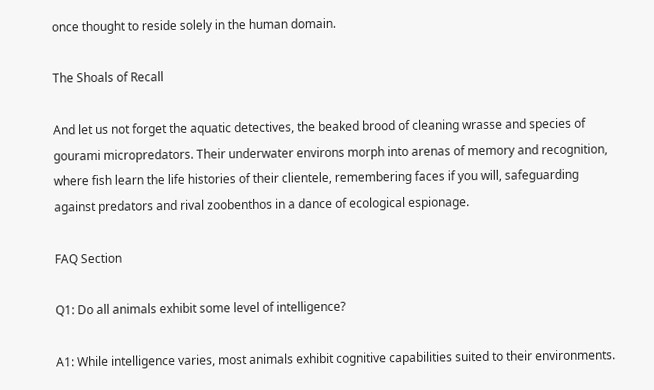once thought to reside solely in the human domain.

The Shoals of Recall

And let us not forget the aquatic detectives, the beaked brood of cleaning wrasse and species of gourami micropredators. Their underwater environs morph into arenas of memory and recognition, where fish learn the life histories of their clientele, remembering faces if you will, safeguarding against predators and rival zoobenthos in a dance of ecological espionage.

FAQ Section

Q1: Do all animals exhibit some level of intelligence?

A1: While intelligence varies, most animals exhibit cognitive capabilities suited to their environments.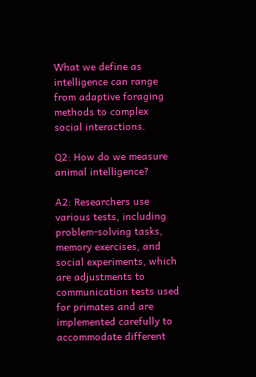What we define as intelligence can range from adaptive foraging methods to complex social interactions.

Q2: How do we measure animal intelligence?

A2: Researchers use various tests, including problem-solving tasks, memory exercises, and social experiments, which are adjustments to communication tests used for primates and are implemented carefully to accommodate different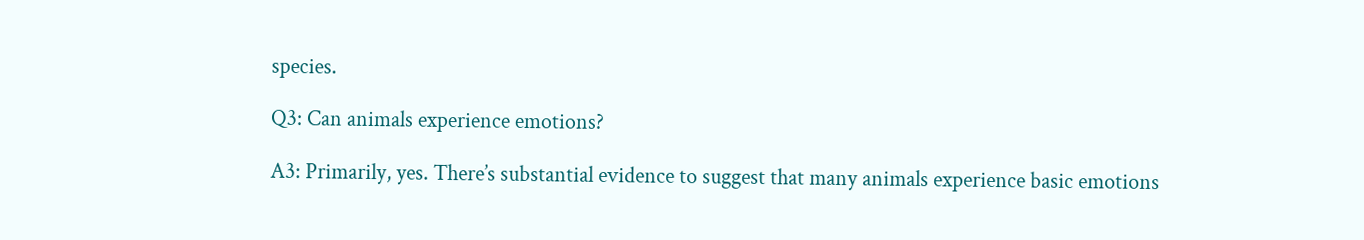species.

Q3: Can animals experience emotions?

A3: Primarily, yes. There’s substantial evidence to suggest that many animals experience basic emotions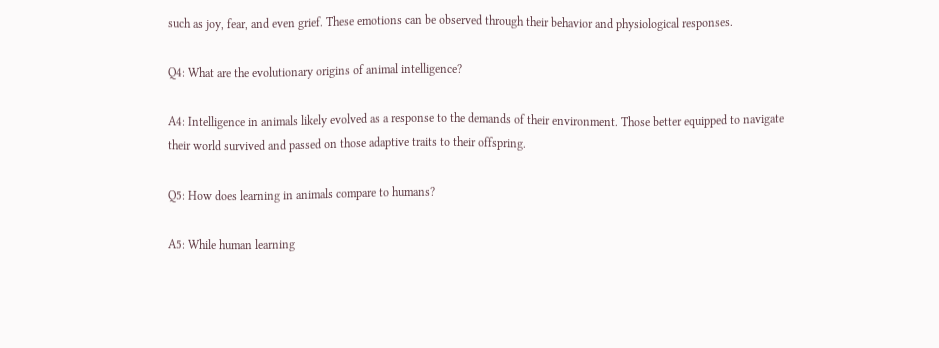such as joy, fear, and even grief. These emotions can be observed through their behavior and physiological responses.

Q4: What are the evolutionary origins of animal intelligence?

A4: Intelligence in animals likely evolved as a response to the demands of their environment. Those better equipped to navigate their world survived and passed on those adaptive traits to their offspring.

Q5: How does learning in animals compare to humans?

A5: While human learning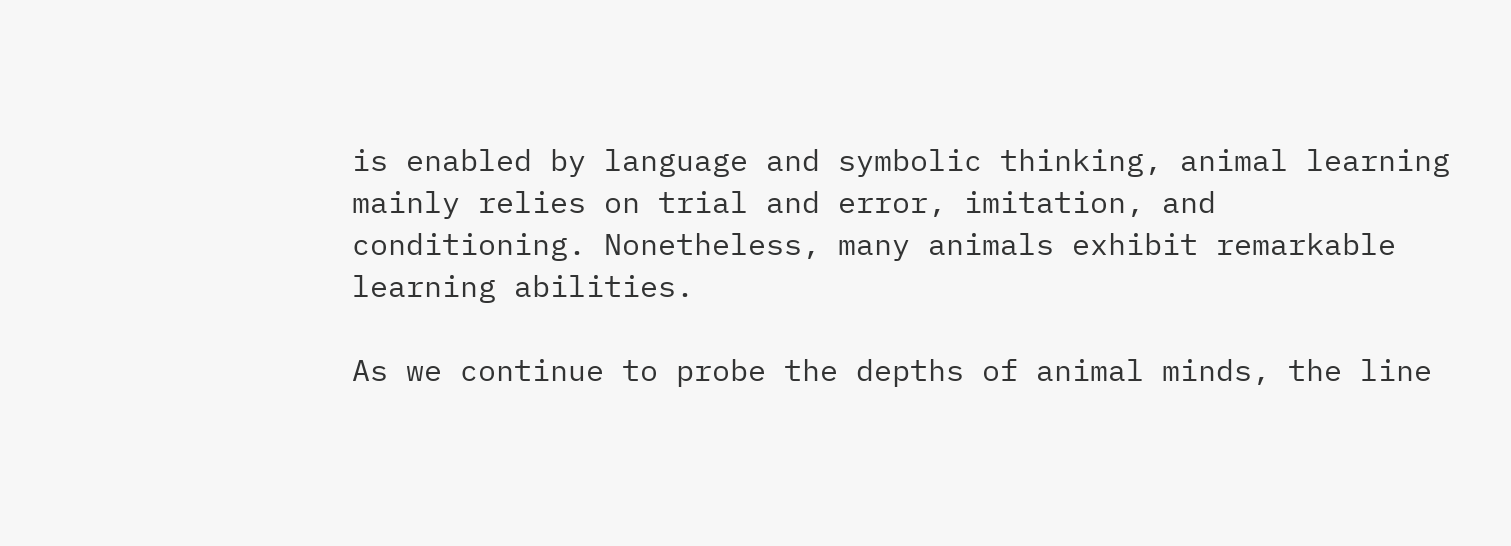is enabled by language and symbolic thinking, animal learning mainly relies on trial and error, imitation, and conditioning. Nonetheless, many animals exhibit remarkable learning abilities.

As we continue to probe the depths of animal minds, the line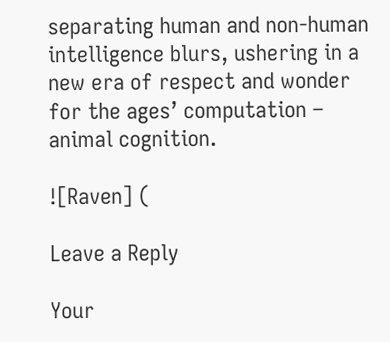separating human and non-human intelligence blurs, ushering in a new era of respect and wonder for the ages’ computation – animal cognition.

![Raven] (

Leave a Reply

Your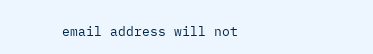email address will not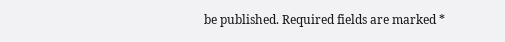be published. Required fields are marked *